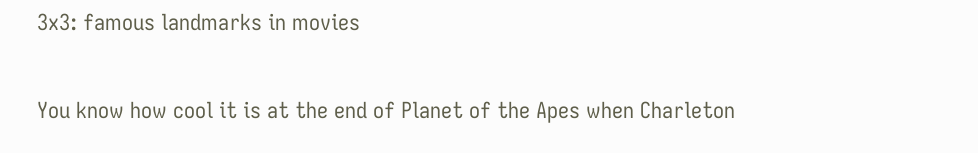3x3: famous landmarks in movies

You know how cool it is at the end of Planet of the Apes when Charleton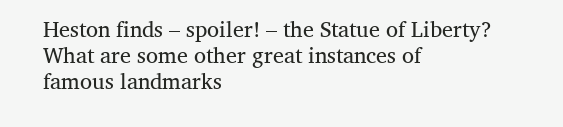Heston finds – spoiler! – the Statue of Liberty? What are some other great instances of famous landmarks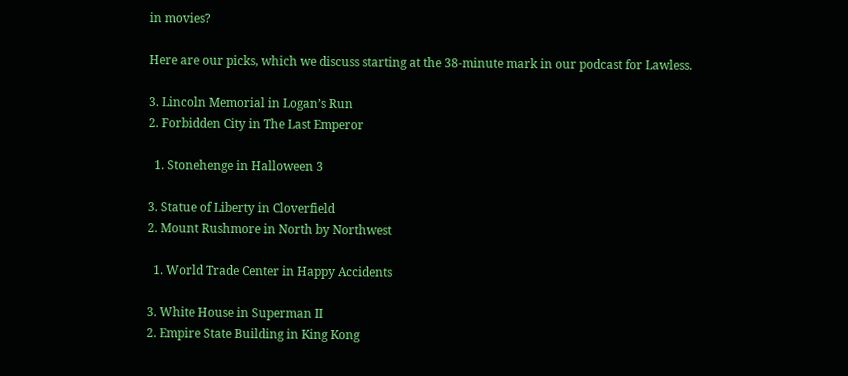in movies?

Here are our picks, which we discuss starting at the 38-minute mark in our podcast for Lawless.

3. Lincoln Memorial in Logan’s Run
2. Forbidden City in The Last Emperor

  1. Stonehenge in Halloween 3

3. Statue of Liberty in Cloverfield
2. Mount Rushmore in North by Northwest

  1. World Trade Center in Happy Accidents

3. White House in Superman II
2. Empire State Building in King Kong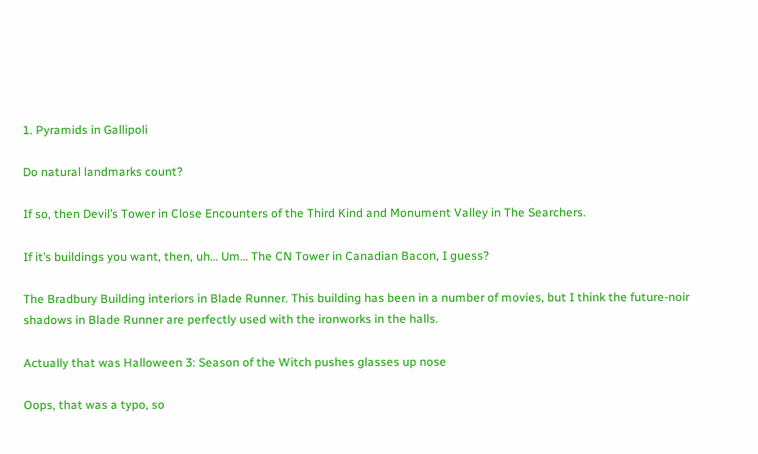1. Pyramids in Gallipoli

Do natural landmarks count?

If so, then Devil’s Tower in Close Encounters of the Third Kind and Monument Valley in The Searchers.

If it’s buildings you want, then, uh… Um… The CN Tower in Canadian Bacon, I guess?

The Bradbury Building interiors in Blade Runner. This building has been in a number of movies, but I think the future-noir shadows in Blade Runner are perfectly used with the ironworks in the halls.

Actually that was Halloween 3: Season of the Witch pushes glasses up nose

Oops, that was a typo, so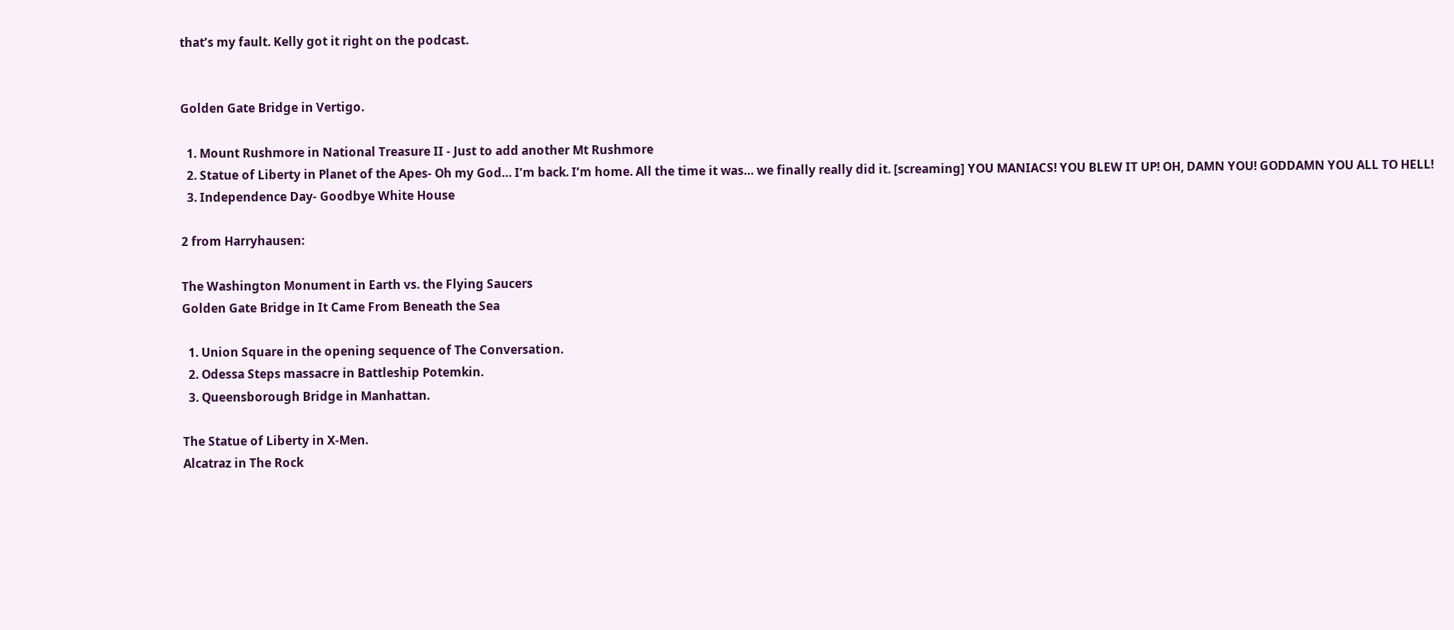that’s my fault. Kelly got it right on the podcast.


Golden Gate Bridge in Vertigo.

  1. Mount Rushmore in National Treasure II - Just to add another Mt Rushmore
  2. Statue of Liberty in Planet of the Apes- Oh my God… I’m back. I’m home. All the time it was… we finally really did it. [screaming] YOU MANIACS! YOU BLEW IT UP! OH, DAMN YOU! GODDAMN YOU ALL TO HELL!
  3. Independence Day- Goodbye White House

2 from Harryhausen:

The Washington Monument in Earth vs. the Flying Saucers
Golden Gate Bridge in It Came From Beneath the Sea

  1. Union Square in the opening sequence of The Conversation.
  2. Odessa Steps massacre in Battleship Potemkin.
  3. Queensborough Bridge in Manhattan.

The Statue of Liberty in X-Men.
Alcatraz in The Rock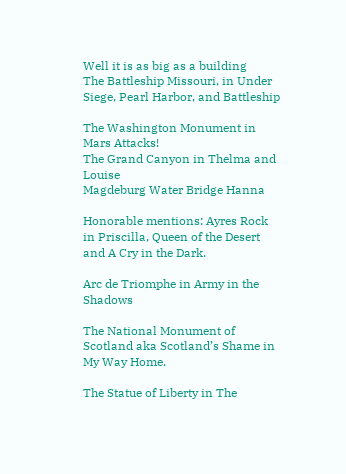Well it is as big as a building
The Battleship Missouri, in Under Siege, Pearl Harbor, and Battleship

The Washington Monument in Mars Attacks!
The Grand Canyon in Thelma and Louise
Magdeburg Water Bridge Hanna

Honorable mentions: Ayres Rock in Priscilla, Queen of the Desert and A Cry in the Dark.

Arc de Triomphe in Army in the Shadows

The National Monument of Scotland aka Scotland’s Shame in My Way Home.

The Statue of Liberty in The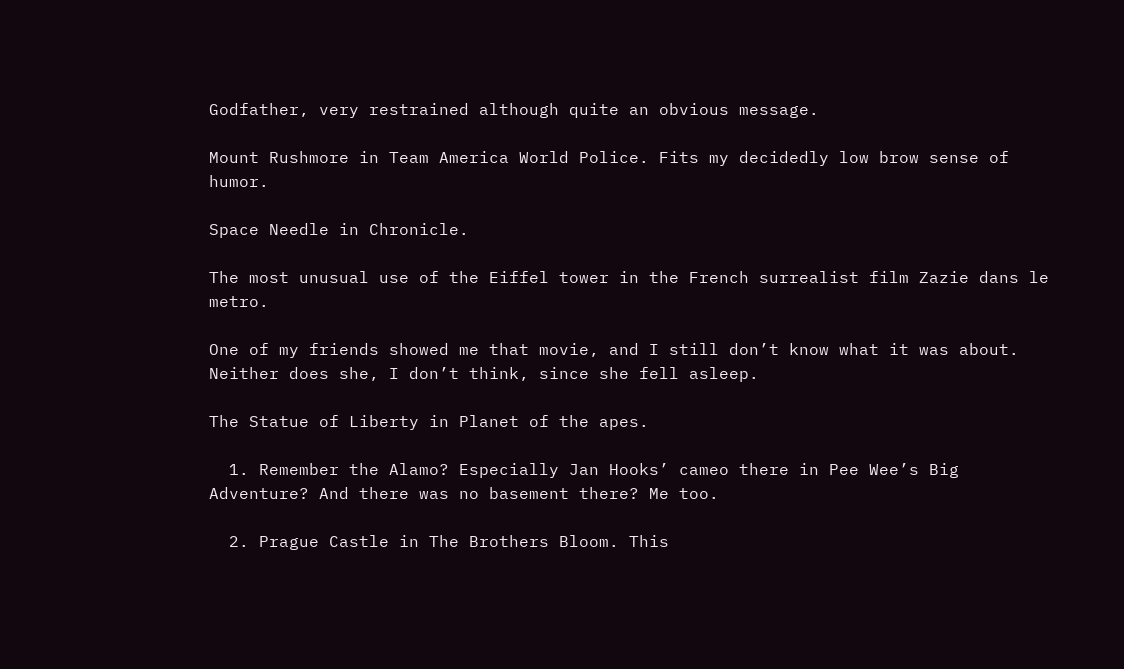Godfather, very restrained although quite an obvious message.

Mount Rushmore in Team America World Police. Fits my decidedly low brow sense of humor.

Space Needle in Chronicle.

The most unusual use of the Eiffel tower in the French surrealist film Zazie dans le metro.

One of my friends showed me that movie, and I still don’t know what it was about. Neither does she, I don’t think, since she fell asleep.

The Statue of Liberty in Planet of the apes.

  1. Remember the Alamo? Especially Jan Hooks’ cameo there in Pee Wee’s Big Adventure? And there was no basement there? Me too.

  2. Prague Castle in The Brothers Bloom. This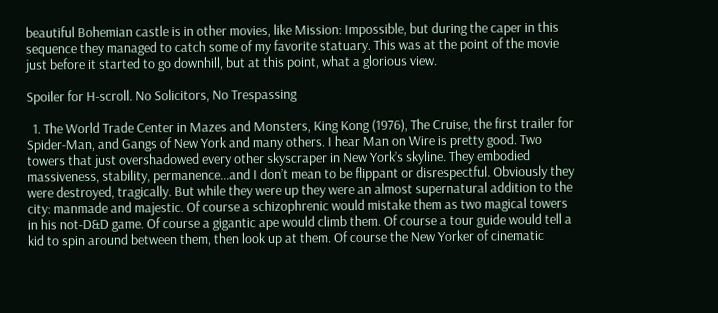beautiful Bohemian castle is in other movies, like Mission: Impossible, but during the caper in this sequence they managed to catch some of my favorite statuary. This was at the point of the movie just before it started to go downhill, but at this point, what a glorious view.

Spoiler for H-scroll. No Solicitors, No Trespassing

  1. The World Trade Center in Mazes and Monsters, King Kong (1976), The Cruise, the first trailer for Spider-Man, and Gangs of New York and many others. I hear Man on Wire is pretty good. Two towers that just overshadowed every other skyscraper in New York’s skyline. They embodied massiveness, stability, permanence…and I don’t mean to be flippant or disrespectful. Obviously they were destroyed, tragically. But while they were up they were an almost supernatural addition to the city: manmade and majestic. Of course a schizophrenic would mistake them as two magical towers in his not-D&D game. Of course a gigantic ape would climb them. Of course a tour guide would tell a kid to spin around between them, then look up at them. Of course the New Yorker of cinematic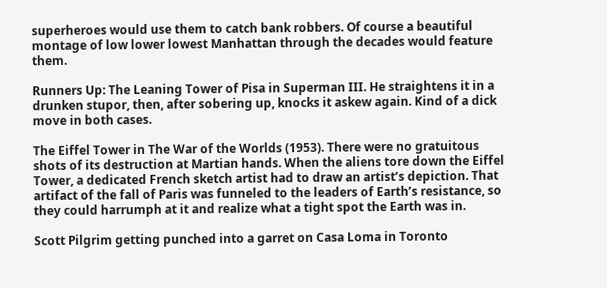superheroes would use them to catch bank robbers. Of course a beautiful montage of low lower lowest Manhattan through the decades would feature them.

Runners Up: The Leaning Tower of Pisa in Superman III. He straightens it in a drunken stupor, then, after sobering up, knocks it askew again. Kind of a dick move in both cases.

The Eiffel Tower in The War of the Worlds (1953). There were no gratuitous shots of its destruction at Martian hands. When the aliens tore down the Eiffel Tower, a dedicated French sketch artist had to draw an artist’s depiction. That artifact of the fall of Paris was funneled to the leaders of Earth’s resistance, so they could harrumph at it and realize what a tight spot the Earth was in.

Scott Pilgrim getting punched into a garret on Casa Loma in Toronto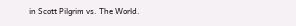in Scott Pilgrim vs. The World.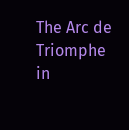The Arc de Triomphe in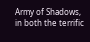Army of Shadows, in both the terrific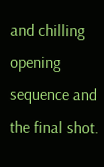and chilling opening sequence and the final shot.